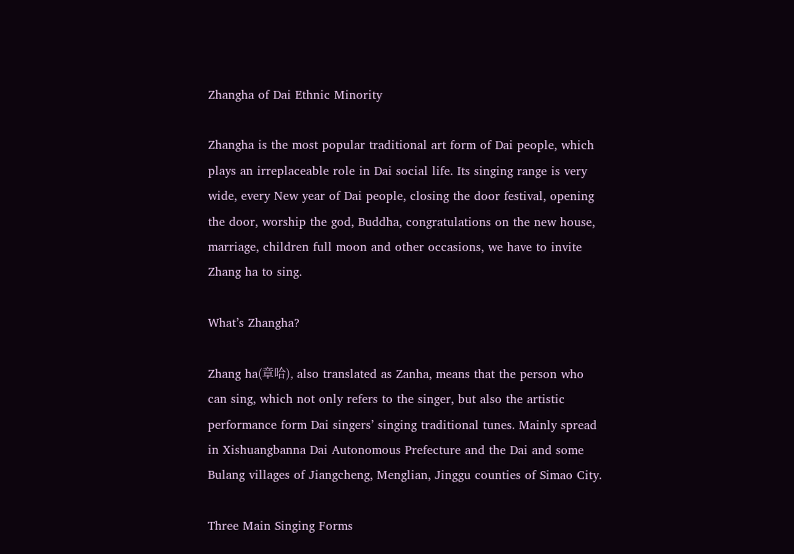Zhangha of Dai Ethnic Minority

Zhangha is the most popular traditional art form of Dai people, which plays an irreplaceable role in Dai social life. Its singing range is very wide, every New year of Dai people, closing the door festival, opening the door, worship the god, Buddha, congratulations on the new house, marriage, children full moon and other occasions, we have to invite Zhang ha to sing.

What’s Zhangha?

Zhang ha(章哈), also translated as Zanha, means that the person who can sing, which not only refers to the singer, but also the artistic performance form Dai singers’ singing traditional tunes. Mainly spread in Xishuangbanna Dai Autonomous Prefecture and the Dai and some Bulang villages of Jiangcheng, Menglian, Jinggu counties of Simao City.

Three Main Singing Forms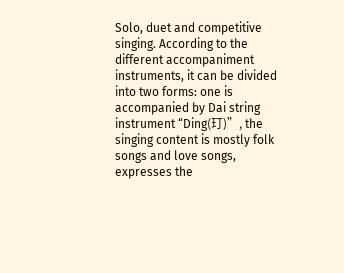Solo, duet and competitive singing. According to the different accompaniment instruments, it can be divided into two forms: one is accompanied by Dai string instrument “Ding(玎)”, the singing content is mostly folk songs and love songs, expresses the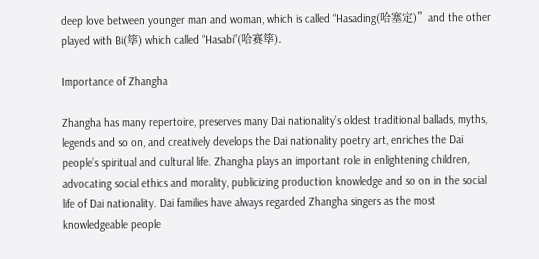deep love between younger man and woman, which is called “Hasading(哈塞定)”and the other played with Bi(筚) which called “Hasabi”(哈赛筚).

Importance of Zhangha

Zhangha has many repertoire, preserves many Dai nationality’s oldest traditional ballads, myths, legends and so on, and creatively develops the Dai nationality poetry art, enriches the Dai people’s spiritual and cultural life. Zhangha plays an important role in enlightening children, advocating social ethics and morality, publicizing production knowledge and so on in the social life of Dai nationality. Dai families have always regarded Zhangha singers as the most knowledgeable people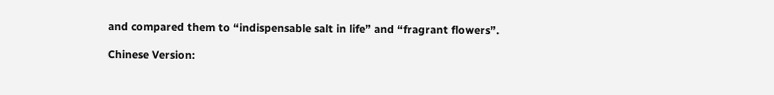and compared them to “indispensable salt in life” and “fragrant flowers”.

Chinese Version: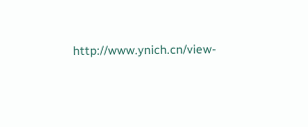http://www.ynich.cn/view-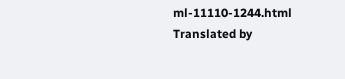ml-11110-1244.html
Translated by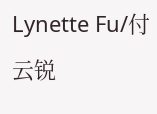Lynette Fu/付云锐